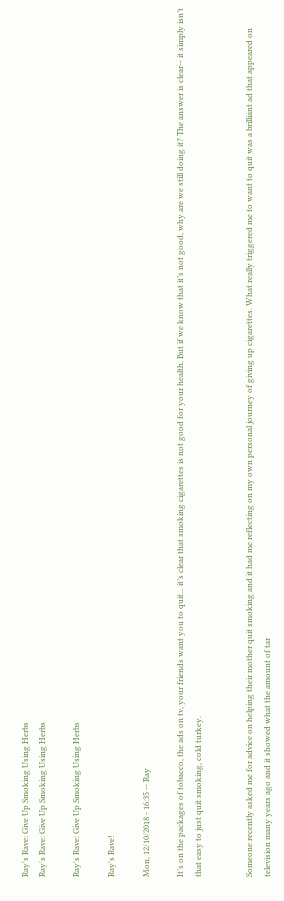Ray's Rave: Give Up Smoking Using Herbs
Ray's Rave: Give Up Smoking Using Herbs

Ray's Rave: Give Up Smoking Using Herbs

Ray's Rave!

Mon, 12/10/2018 - 16:35 -- Ray

It’s on the packages of tobacco, the ads on tv, your friends want you to quit... it’s clear that smoking cigarettes is not good for your health. But if we know that it’s not good, why are we still doing it? The answer is clear-- it simply isn’t that easy to just quit smoking, cold turkey.


Someone recently asked me for advice on helping their mother quit smoking and it had me reflecting on my own personal journey of giving up cigarettes. What really triggered me to want to quit was a brilliant ad that appeared on television many years ago and it showed what the amount of tar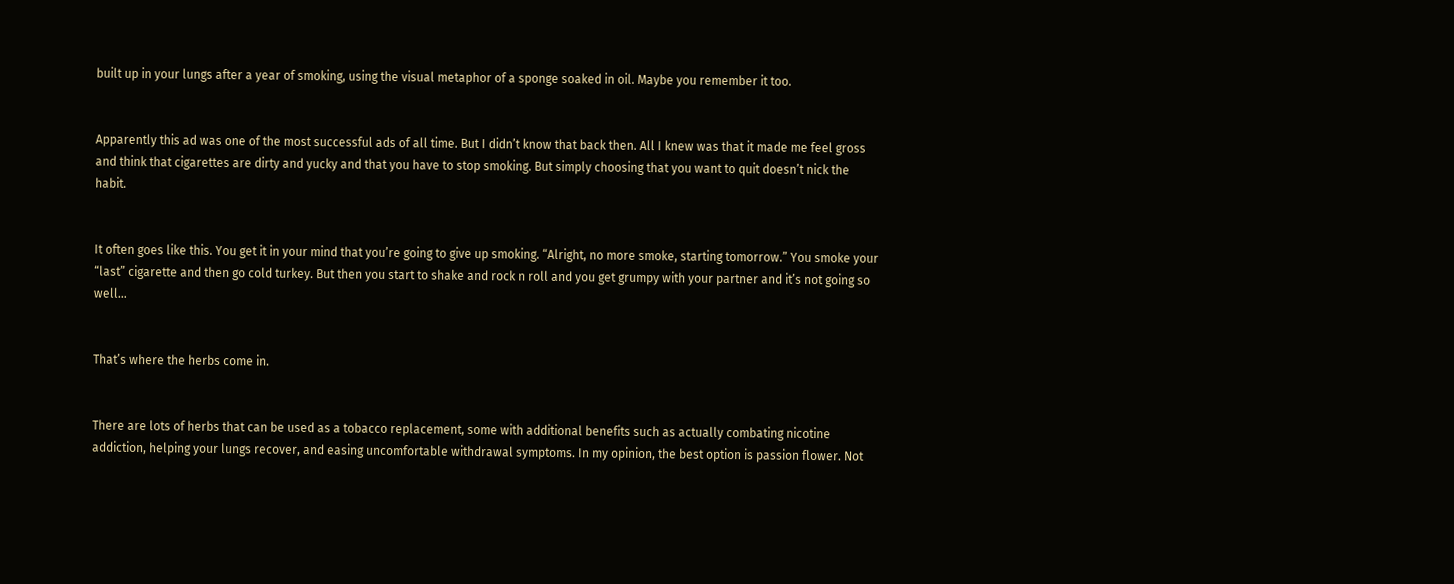built up in your lungs after a year of smoking, using the visual metaphor of a sponge soaked in oil. Maybe you remember it too.


Apparently this ad was one of the most successful ads of all time. But I didn’t know that back then. All I knew was that it made me feel gross and think that cigarettes are dirty and yucky and that you have to stop smoking. But simply choosing that you want to quit doesn’t nick the habit.


It often goes like this. You get it in your mind that you’re going to give up smoking. “Alright, no more smoke, starting tomorrow.” You smoke your “last” cigarette and then go cold turkey. But then you start to shake and rock n roll and you get grumpy with your partner and it’s not going so well…


That’s where the herbs come in.


There are lots of herbs that can be used as a tobacco replacement, some with additional benefits such as actually combating nicotine addiction, helping your lungs recover, and easing uncomfortable withdrawal symptoms. In my opinion, the best option is passion flower. Not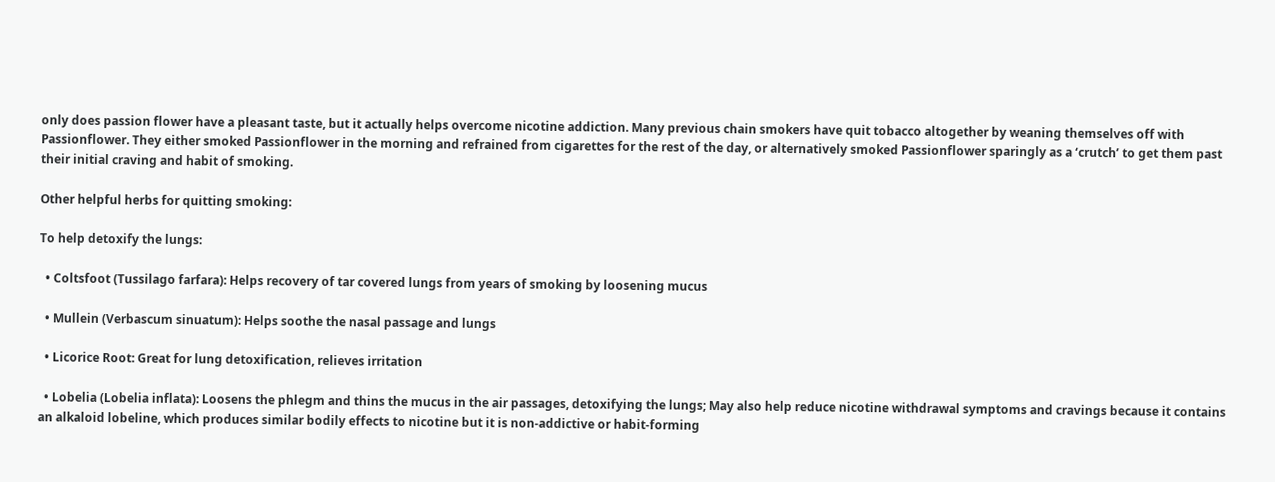only does passion flower have a pleasant taste, but it actually helps overcome nicotine addiction. Many previous chain smokers have quit tobacco altogether by weaning themselves off with Passionflower. They either smoked Passionflower in the morning and refrained from cigarettes for the rest of the day, or alternatively smoked Passionflower sparingly as a ‘crutch’ to get them past their initial craving and habit of smoking.

Other helpful herbs for quitting smoking:

To help detoxify the lungs:

  • Coltsfoot (Tussilago farfara): Helps recovery of tar covered lungs from years of smoking by loosening mucus

  • Mullein (Verbascum sinuatum): Helps soothe the nasal passage and lungs

  • Licorice Root: Great for lung detoxification, relieves irritation

  • Lobelia (Lobelia inflata): Loosens the phlegm and thins the mucus in the air passages, detoxifying the lungs; May also help reduce nicotine withdrawal symptoms and cravings because it contains an alkaloid lobeline, which produces similar bodily effects to nicotine but it is non-addictive or habit-forming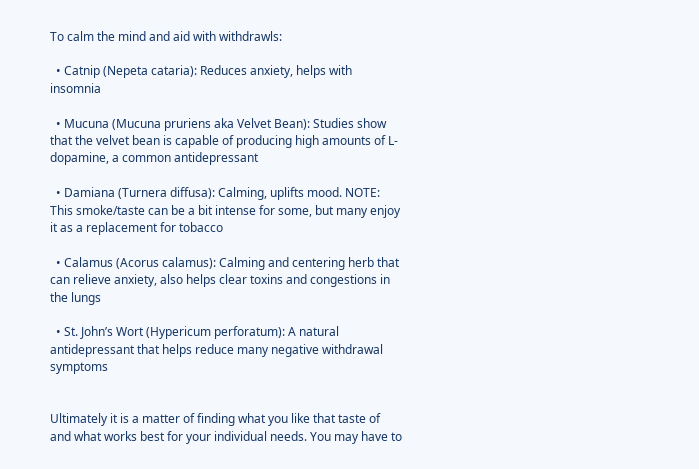To calm the mind and aid with withdrawls:

  • Catnip (Nepeta cataria): Reduces anxiety, helps with insomnia

  • Mucuna (Mucuna pruriens aka Velvet Bean): Studies show that the velvet bean is capable of producing high amounts of L-dopamine, a common antidepressant

  • Damiana (Turnera diffusa): Calming, uplifts mood. NOTE: This smoke/taste can be a bit intense for some, but many enjoy it as a replacement for tobacco

  • Calamus (Acorus calamus): Calming and centering herb that can relieve anxiety, also helps clear toxins and congestions in the lungs

  • St. John’s Wort (Hypericum perforatum): A natural antidepressant that helps reduce many negative withdrawal symptoms


Ultimately it is a matter of finding what you like that taste of and what works best for your individual needs. You may have to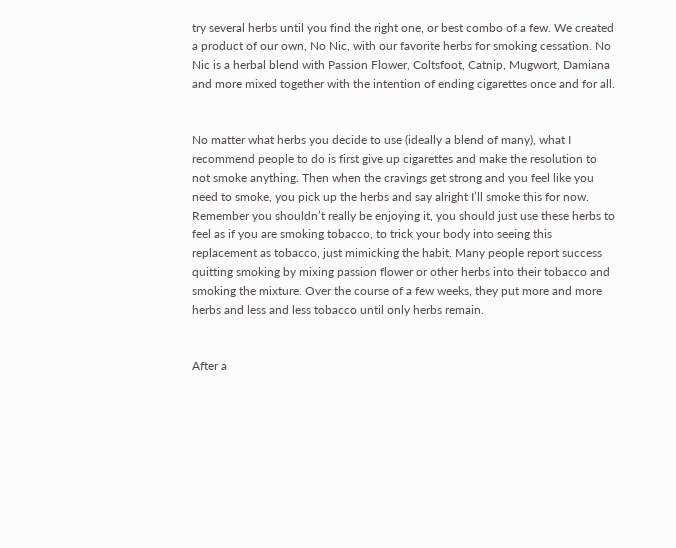try several herbs until you find the right one, or best combo of a few. We created a product of our own, No Nic, with our favorite herbs for smoking cessation. No Nic is a herbal blend with Passion Flower, Coltsfoot, Catnip, Mugwort, Damiana and more mixed together with the intention of ending cigarettes once and for all.


No matter what herbs you decide to use (ideally a blend of many), what I recommend people to do is first give up cigarettes and make the resolution to not smoke anything. Then when the cravings get strong and you feel like you need to smoke, you pick up the herbs and say alright I’ll smoke this for now. Remember you shouldn’t really be enjoying it, you should just use these herbs to feel as if you are smoking tobacco, to trick your body into seeing this replacement as tobacco, just mimicking the habit. Many people report success quitting smoking by mixing passion flower or other herbs into their tobacco and smoking the mixture. Over the course of a few weeks, they put more and more herbs and less and less tobacco until only herbs remain.


After a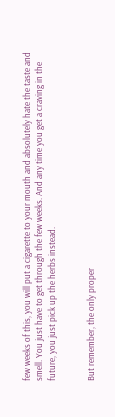few weeks of this, you will put a cigarette to your mouth and absolutely hate the taste and smell. You just have to get through the few weeks. And any time you get a craving in the future, you just pick up the herbs instead.


But remember, the only proper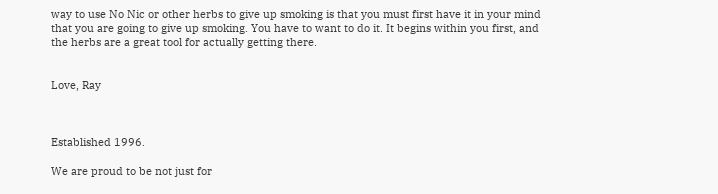way to use No Nic or other herbs to give up smoking is that you must first have it in your mind that you are going to give up smoking. You have to want to do it. It begins within you first, and the herbs are a great tool for actually getting there.


Love, Ray



Established 1996.

We are proud to be not just for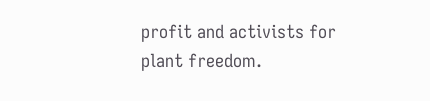profit and activists for plant freedom.